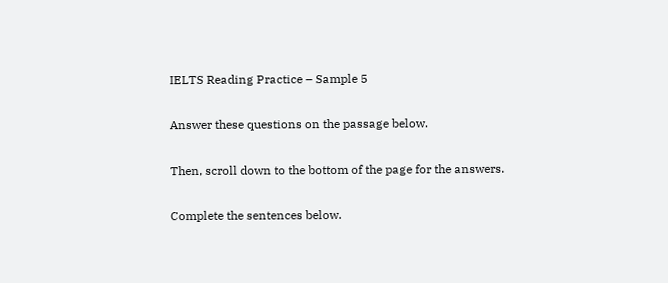IELTS Reading Practice – Sample 5

Answer these questions on the passage below.

Then, scroll down to the bottom of the page for the answers.

Complete the sentences below.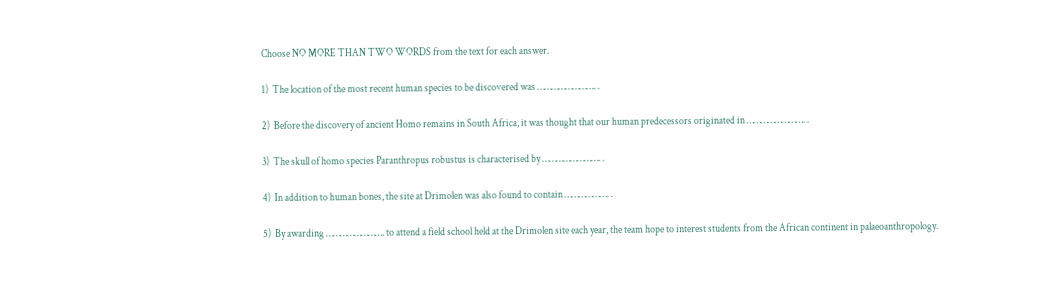Choose NO MORE THAN TWO WORDS from the text for each answer.

1)  The location of the most recent human species to be discovered was ……………………. .

2)  Before the discovery of ancient Homo remains in South Africa, it was thought that our human predecessors originated in ……………………. .

3)  The skull of homo species Paranthropus robustus is characterised by ……………………. .

4)  In addition to human bones, the site at Drimolen was also found to contain ………………. .

5)  By awarding ……………………. to attend a field school held at the Drimolen site each year, the team hope to interest students from the African continent in palaeoanthropology.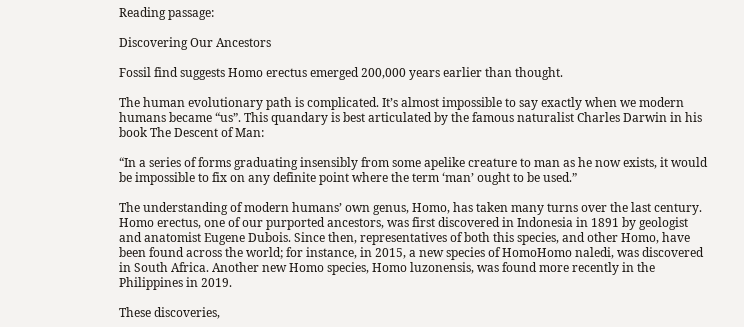Reading passage:

Discovering Our Ancestors

Fossil find suggests Homo erectus emerged 200,000 years earlier than thought.

The human evolutionary path is complicated. It’s almost impossible to say exactly when we modern humans became “us”. This quandary is best articulated by the famous naturalist Charles Darwin in his book The Descent of Man:

“In a series of forms graduating insensibly from some apelike creature to man as he now exists, it would be impossible to fix on any definite point where the term ‘man’ ought to be used.”

The understanding of modern humans’ own genus, Homo, has taken many turns over the last century. Homo erectus, one of our purported ancestors, was first discovered in Indonesia in 1891 by geologist and anatomist Eugene Dubois. Since then, representatives of both this species, and other Homo, have been found across the world; for instance, in 2015, a new species of HomoHomo naledi, was discovered in South Africa. Another new Homo species, Homo luzonensis, was found more recently in the Philippines in 2019.

These discoveries,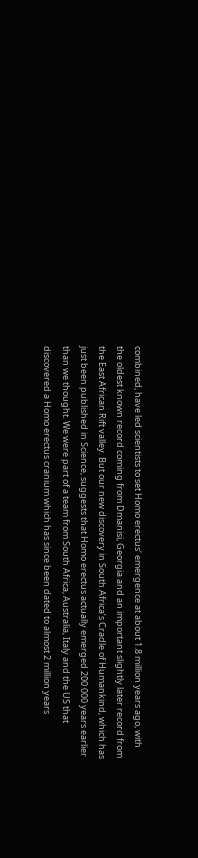combined, have led scientists to set Homo erectus‘ emergence at about 1.8 million years ago, with the oldest known record coming from Dmanisi, Georgia and an important slightly later record from the East African Rift valley. But our new discovery in South Africa’s Cradle of Humankind, which has just been published in Science, suggests that Homo erectus actually emerged 200 000 years earlier than we thought. We were part of a team from South Africa, Australia, Italy and the US that discovered a Homo erectus cranium which has since been dated to almost 2 million years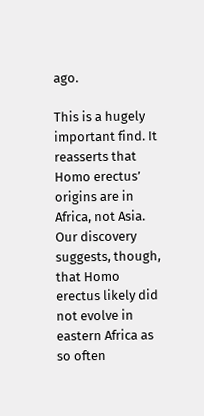ago.

This is a hugely important find. It reasserts that Homo erectus’ origins are in Africa, not Asia. Our discovery suggests, though, that Homo erectus likely did not evolve in eastern Africa as so often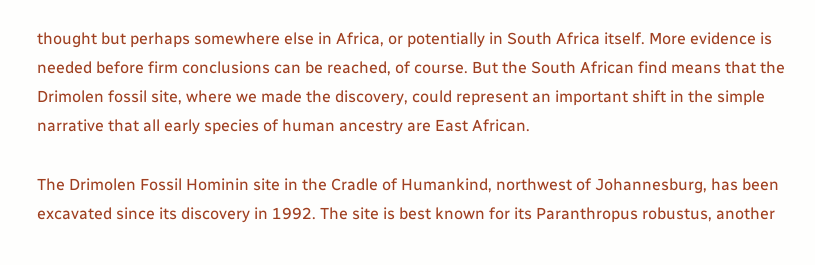thought but perhaps somewhere else in Africa, or potentially in South Africa itself. More evidence is needed before firm conclusions can be reached, of course. But the South African find means that the Drimolen fossil site, where we made the discovery, could represent an important shift in the simple narrative that all early species of human ancestry are East African.

The Drimolen Fossil Hominin site in the Cradle of Humankind, northwest of Johannesburg, has been excavated since its discovery in 1992. The site is best known for its Paranthropus robustus, another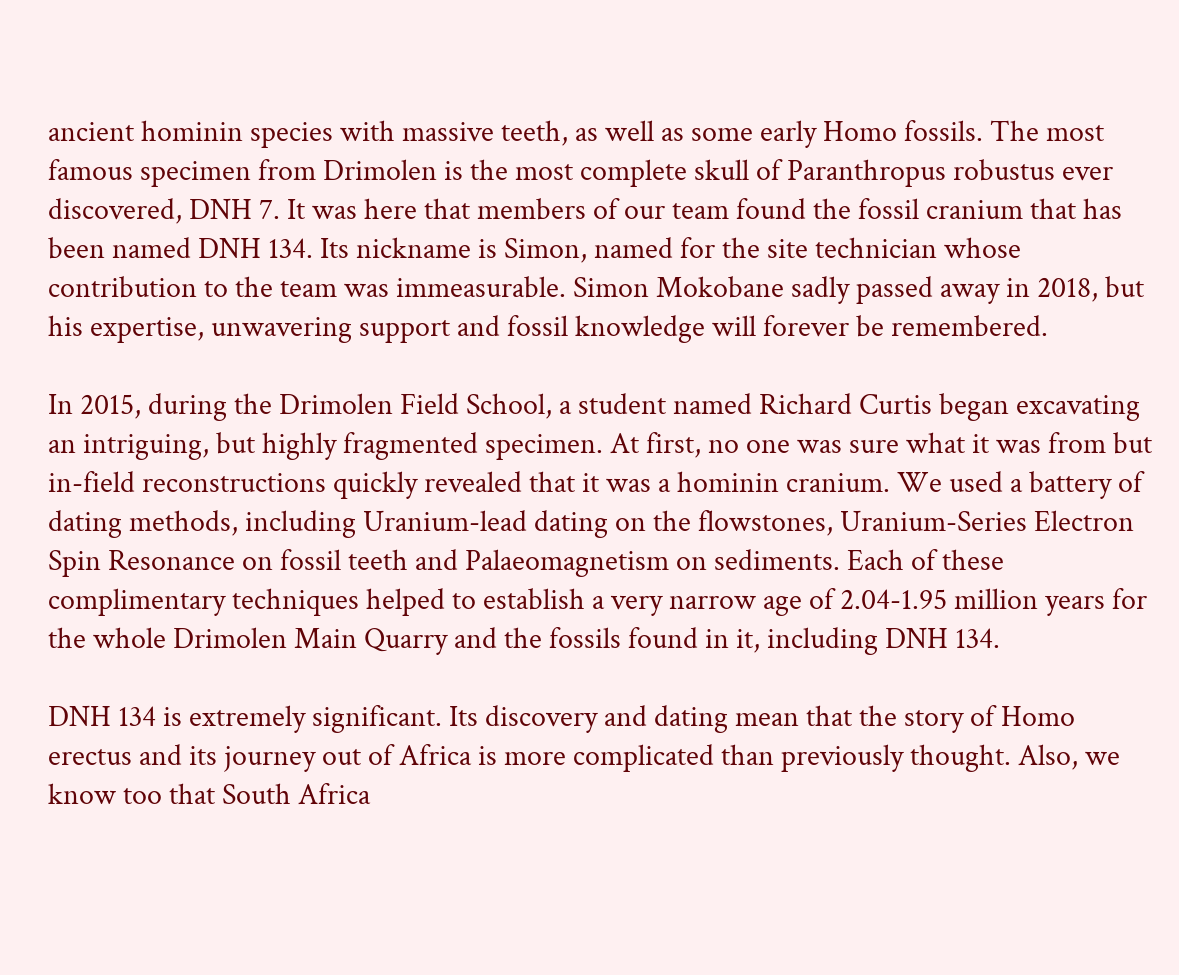ancient hominin species with massive teeth, as well as some early Homo fossils. The most famous specimen from Drimolen is the most complete skull of Paranthropus robustus ever discovered, DNH 7. It was here that members of our team found the fossil cranium that has been named DNH 134. Its nickname is Simon, named for the site technician whose contribution to the team was immeasurable. Simon Mokobane sadly passed away in 2018, but his expertise, unwavering support and fossil knowledge will forever be remembered.

In 2015, during the Drimolen Field School, a student named Richard Curtis began excavating an intriguing, but highly fragmented specimen. At first, no one was sure what it was from but in-field reconstructions quickly revealed that it was a hominin cranium. We used a battery of dating methods, including Uranium-lead dating on the flowstones, Uranium-Series Electron Spin Resonance on fossil teeth and Palaeomagnetism on sediments. Each of these complimentary techniques helped to establish a very narrow age of 2.04-1.95 million years for the whole Drimolen Main Quarry and the fossils found in it, including DNH 134.

DNH 134 is extremely significant. Its discovery and dating mean that the story of Homo erectus and its journey out of Africa is more complicated than previously thought. Also, we know too that South Africa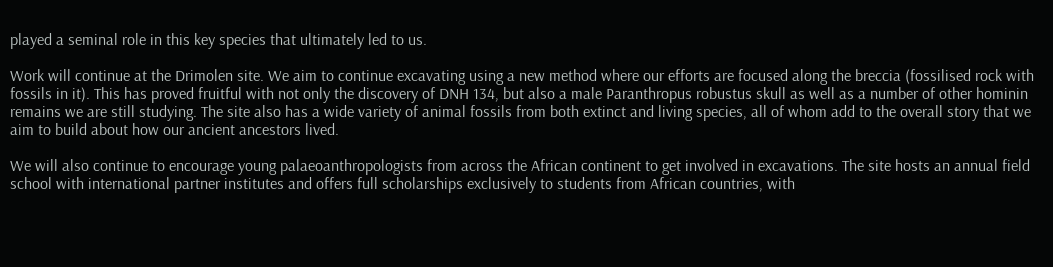played a seminal role in this key species that ultimately led to us.

Work will continue at the Drimolen site. We aim to continue excavating using a new method where our efforts are focused along the breccia (fossilised rock with fossils in it). This has proved fruitful with not only the discovery of DNH 134, but also a male Paranthropus robustus skull as well as a number of other hominin remains we are still studying. The site also has a wide variety of animal fossils from both extinct and living species, all of whom add to the overall story that we aim to build about how our ancient ancestors lived.

We will also continue to encourage young palaeoanthropologists from across the African continent to get involved in excavations. The site hosts an annual field school with international partner institutes and offers full scholarships exclusively to students from African countries, with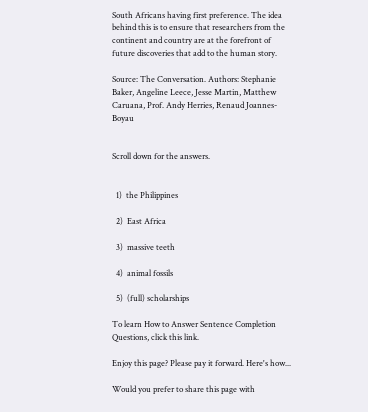South Africans having first preference. The idea behind this is to ensure that researchers from the continent and country are at the forefront of future discoveries that add to the human story.

Source: The Conversation. Authors: Stephanie Baker, Angeline Leece, Jesse Martin, Matthew Caruana, Prof. Andy Herries, Renaud Joannes-Boyau


Scroll down for the answers.


  1)  the Philippines

  2)  East Africa

  3)  massive teeth

  4)  animal fossils

  5)  (full) scholarships

To learn How to Answer Sentence Completion Questions, click this link.

Enjoy this page? Please pay it forward. Here's how...

Would you prefer to share this page with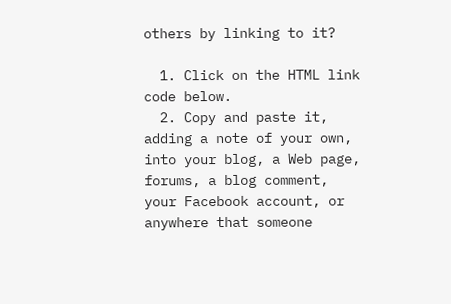others by linking to it?

  1. Click on the HTML link code below.
  2. Copy and paste it, adding a note of your own, into your blog, a Web page, forums, a blog comment, your Facebook account, or anywhere that someone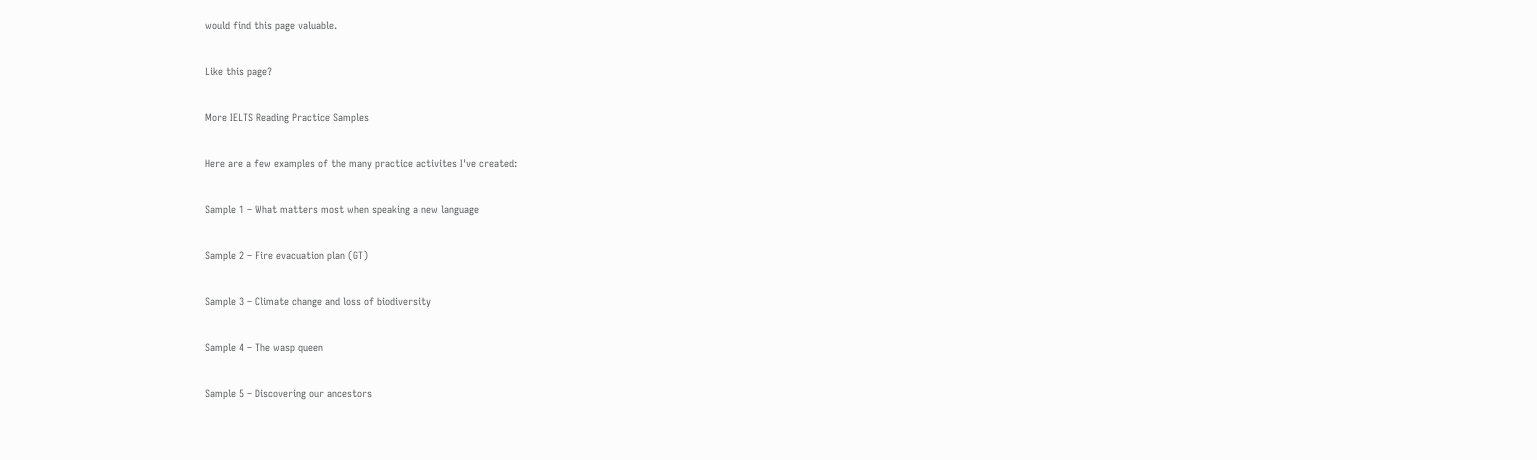would find this page valuable.

Like this page?

More IELTS Reading Practice Samples

Here are a few examples of the many practice activites I've created:

Sample 1 – What matters most when speaking a new language

Sample 2 – Fire evacuation plan (GT)

Sample 3 – Climate change and loss of biodiversity

Sample 4 – The wasp queen

Sample 5 – Discovering our ancestors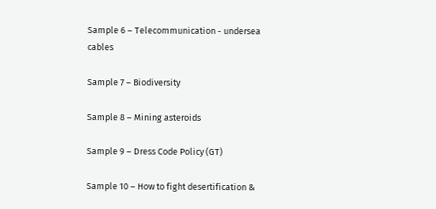Sample 6 – Telecommunication - undersea cables

Sample 7 – Biodiversity

Sample 8 – Mining asteroids

Sample 9 – Dress Code Policy (GT)

Sample 10 – How to fight desertification &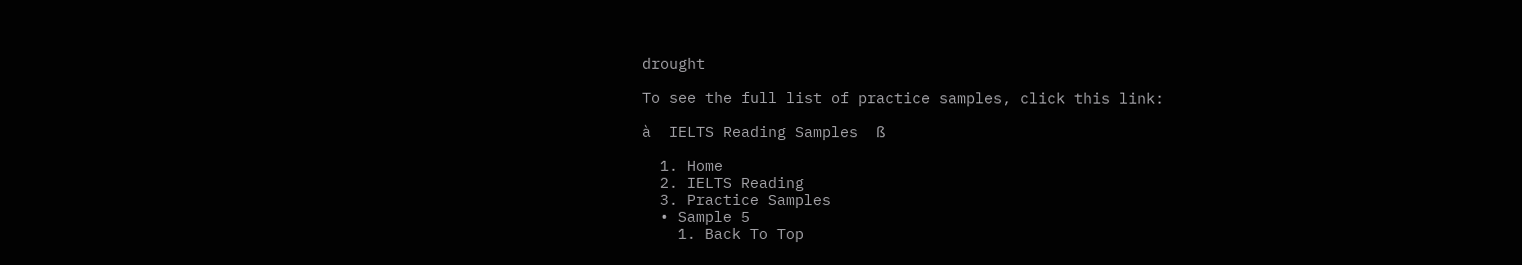drought

To see the full list of practice samples, click this link:

à  IELTS Reading Samples  ß

  1. Home
  2. IELTS Reading
  3. Practice Samples
  • Sample 5
    1. Back To Top